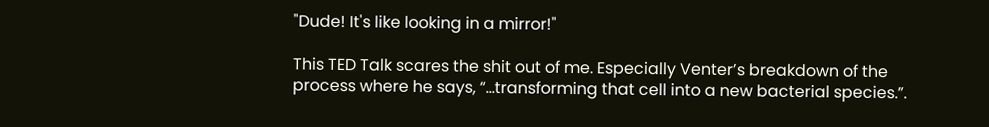"Dude! It's like looking in a mirror!"

This TED Talk scares the shit out of me. Especially Venter’s breakdown of the process where he says, “…transforming that cell into a new bacterial species.”.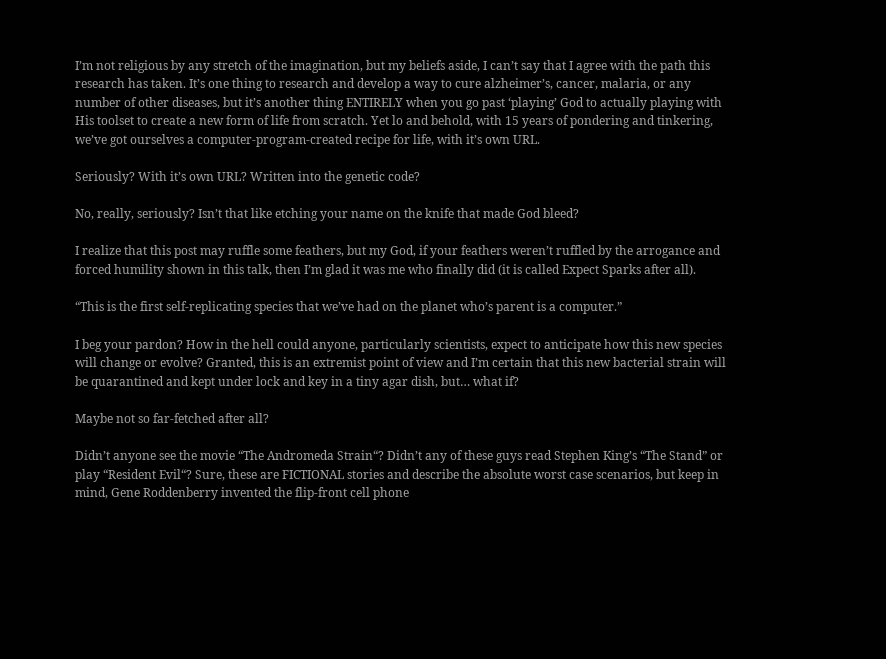I’m not religious by any stretch of the imagination, but my beliefs aside, I can’t say that I agree with the path this research has taken. It’s one thing to research and develop a way to cure alzheimer’s, cancer, malaria, or any number of other diseases, but it’s another thing ENTIRELY when you go past ‘playing’ God to actually playing with His toolset to create a new form of life from scratch. Yet lo and behold, with 15 years of pondering and tinkering, we’ve got ourselves a computer-program-created recipe for life, with it’s own URL.

Seriously? With it’s own URL? Written into the genetic code?

No, really, seriously? Isn’t that like etching your name on the knife that made God bleed?

I realize that this post may ruffle some feathers, but my God, if your feathers weren’t ruffled by the arrogance and forced humility shown in this talk, then I’m glad it was me who finally did (it is called Expect Sparks after all).

“This is the first self-replicating species that we’ve had on the planet who’s parent is a computer.”

I beg your pardon? How in the hell could anyone, particularly scientists, expect to anticipate how this new species will change or evolve? Granted, this is an extremist point of view and I’m certain that this new bacterial strain will be quarantined and kept under lock and key in a tiny agar dish, but… what if?

Maybe not so far-fetched after all?

Didn’t anyone see the movie “The Andromeda Strain“? Didn’t any of these guys read Stephen King’s “The Stand” or play “Resident Evil“? Sure, these are FICTIONAL stories and describe the absolute worst case scenarios, but keep in mind, Gene Roddenberry invented the flip-front cell phone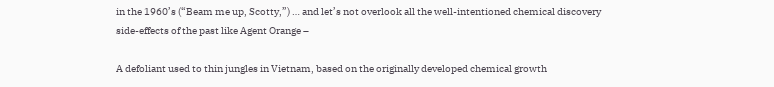in the 1960’s (“Beam me up, Scotty,”) … and let’s not overlook all the well-intentioned chemical discovery side-effects of the past like Agent Orange –

A defoliant used to thin jungles in Vietnam, based on the originally developed chemical growth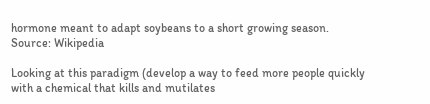hormone meant to adapt soybeans to a short growing season. Source: Wikipedia

Looking at this paradigm (develop a way to feed more people quickly with a chemical that kills and mutilates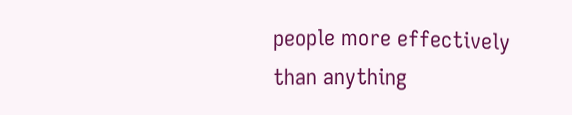people more effectively than anything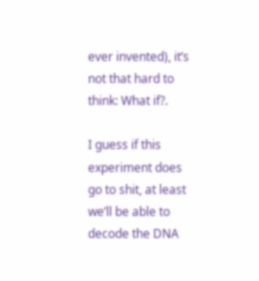ever invented), it’s not that hard to think: What if?.

I guess if this experiment does go to shit, at least we’ll be able to decode the DNA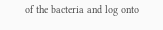of the bacteria and log onto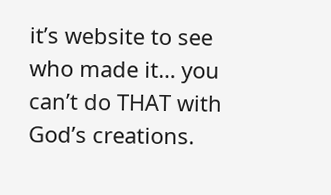it’s website to see who made it… you can’t do THAT with God’s creations.